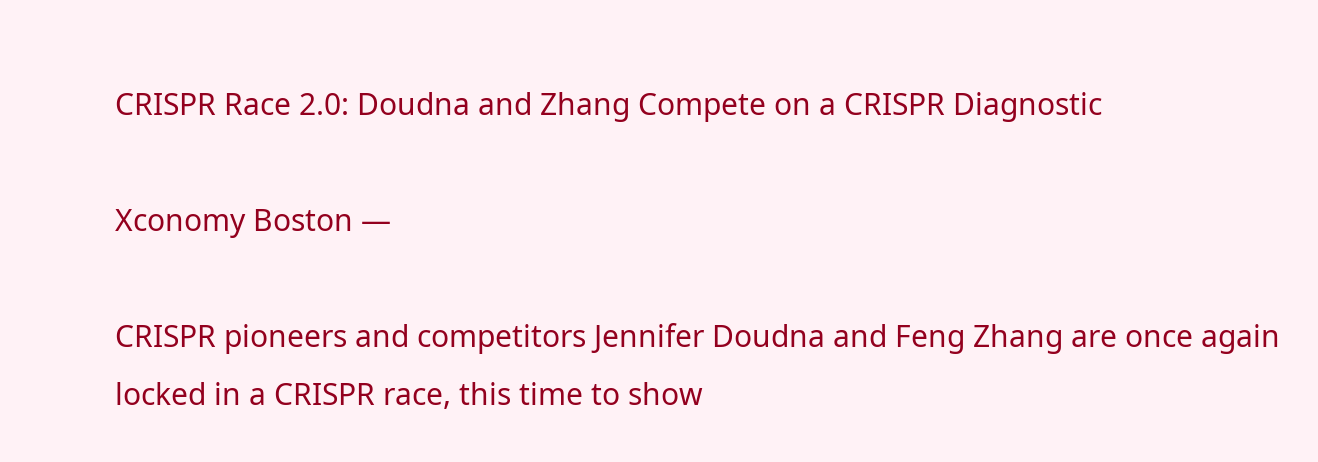CRISPR Race 2.0: Doudna and Zhang Compete on a CRISPR Diagnostic

Xconomy Boston —

CRISPR pioneers and competitors Jennifer Doudna and Feng Zhang are once again locked in a CRISPR race, this time to show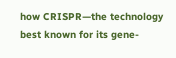how CRISPR—the technology best known for its gene-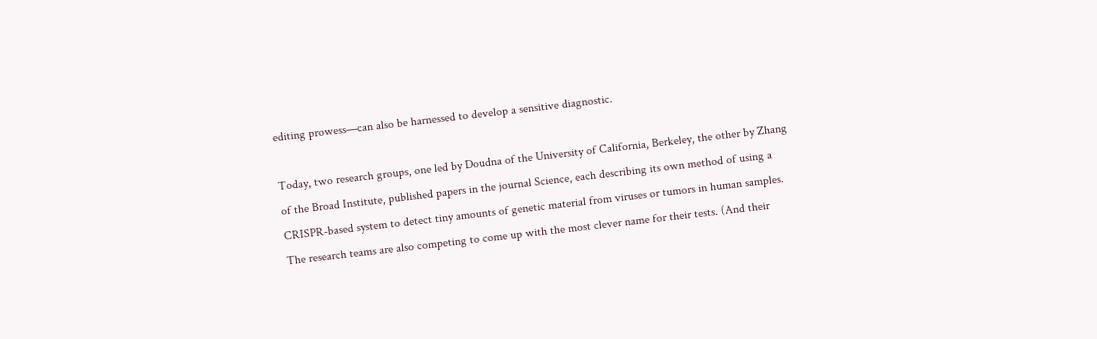editing prowess—can also be harnessed to develop a sensitive diagnostic.

Today, two research groups, one led by Doudna of the University of California, Berkeley, the other by Zhang of the Broad Institute, published papers in the journal Science, each describing its own method of using a CRISPR-based system to detect tiny amounts of genetic material from viruses or tumors in human samples. The research teams are also competing to come up with the most clever name for their tests. (And their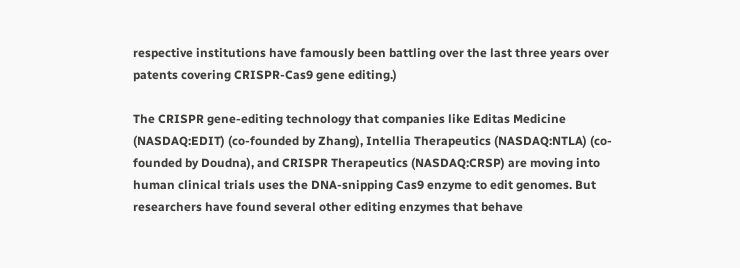respective institutions have famously been battling over the last three years over patents covering CRISPR-Cas9 gene editing.)

The CRISPR gene-editing technology that companies like Editas Medicine (NASDAQ:EDIT) (co-founded by Zhang), Intellia Therapeutics (NASDAQ:NTLA) (co-founded by Doudna), and CRISPR Therapeutics (NASDAQ:CRSP) are moving into human clinical trials uses the DNA-snipping Cas9 enzyme to edit genomes. But researchers have found several other editing enzymes that behave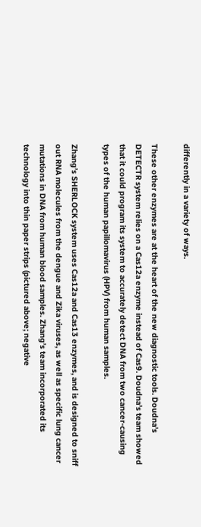differently in a variety of ways.

These other enzymes are at the heart of the new diagnostic tools. Doudna’s DETECTR system relies on a Cas12a enzyme instead of Cas9. Doudna’s team showed that it could program its system to accurately detect DNA from two cancer-causing types of the human papillomavirus (HPV) from human samples.

Zhang’s SHERLOCK system uses Cas12a and Cas13 enzymes, and is designed to sniff out RNA molecules from the dengue and Zika viruses, as well as specific lung cancer mutations in DNA from human blood samples. Zhang’s team incorporated its technology into thin paper strips (pictured above; negative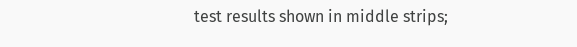test results shown in middle strips;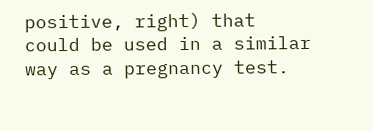positive, right) that could be used in a similar way as a pregnancy test.